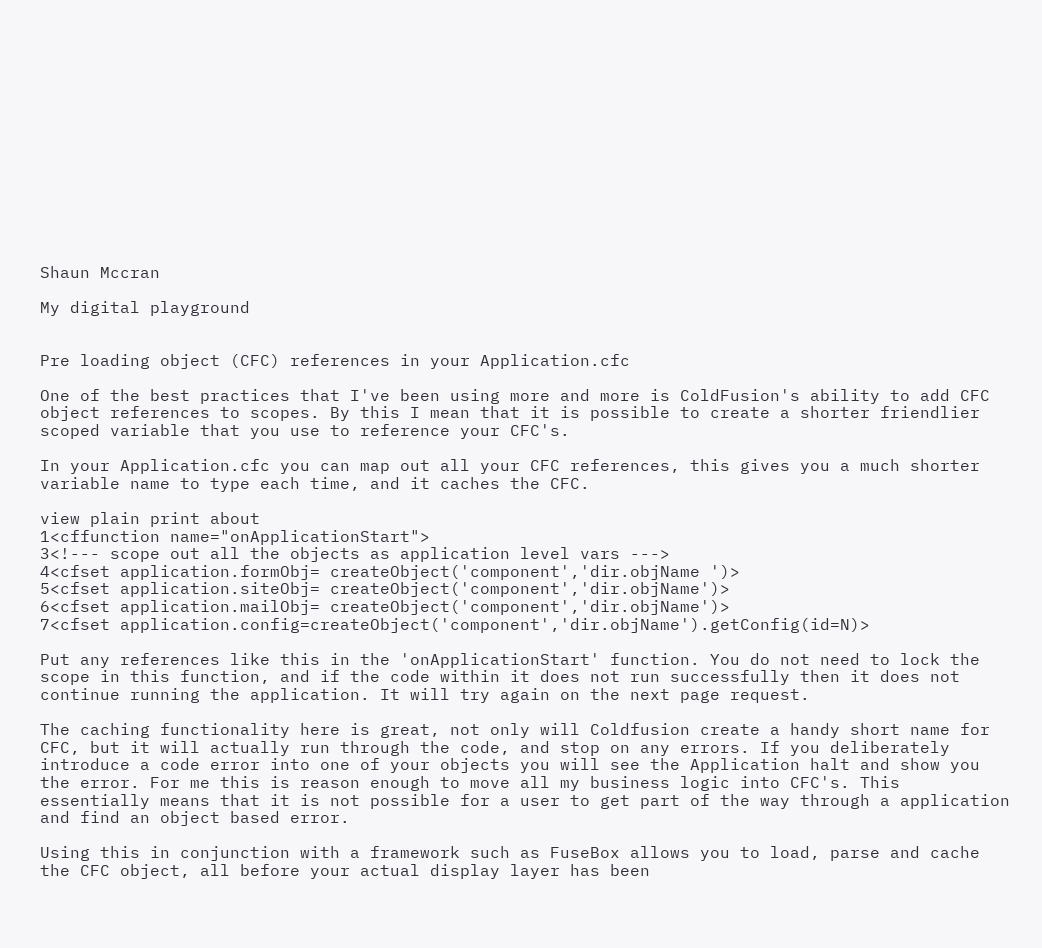Shaun Mccran

My digital playground


Pre loading object (CFC) references in your Application.cfc

One of the best practices that I've been using more and more is ColdFusion's ability to add CFC object references to scopes. By this I mean that it is possible to create a shorter friendlier scoped variable that you use to reference your CFC's.

In your Application.cfc you can map out all your CFC references, this gives you a much shorter variable name to type each time, and it caches the CFC.

view plain print about
1<cffunction name="onApplicationStart">
3<!--- scope out all the objects as application level vars --->
4<cfset application.formObj= createObject('component','dir.objName ')>
5<cfset application.siteObj= createObject('component','dir.objName')>
6<cfset application.mailObj= createObject('component','dir.objName')>
7<cfset application.config=createObject('component','dir.objName').getConfig(id=N)>

Put any references like this in the 'onApplicationStart' function. You do not need to lock the scope in this function, and if the code within it does not run successfully then it does not continue running the application. It will try again on the next page request.

The caching functionality here is great, not only will Coldfusion create a handy short name for CFC, but it will actually run through the code, and stop on any errors. If you deliberately introduce a code error into one of your objects you will see the Application halt and show you the error. For me this is reason enough to move all my business logic into CFC's. This essentially means that it is not possible for a user to get part of the way through a application and find an object based error.

Using this in conjunction with a framework such as FuseBox allows you to load, parse and cache the CFC object, all before your actual display layer has been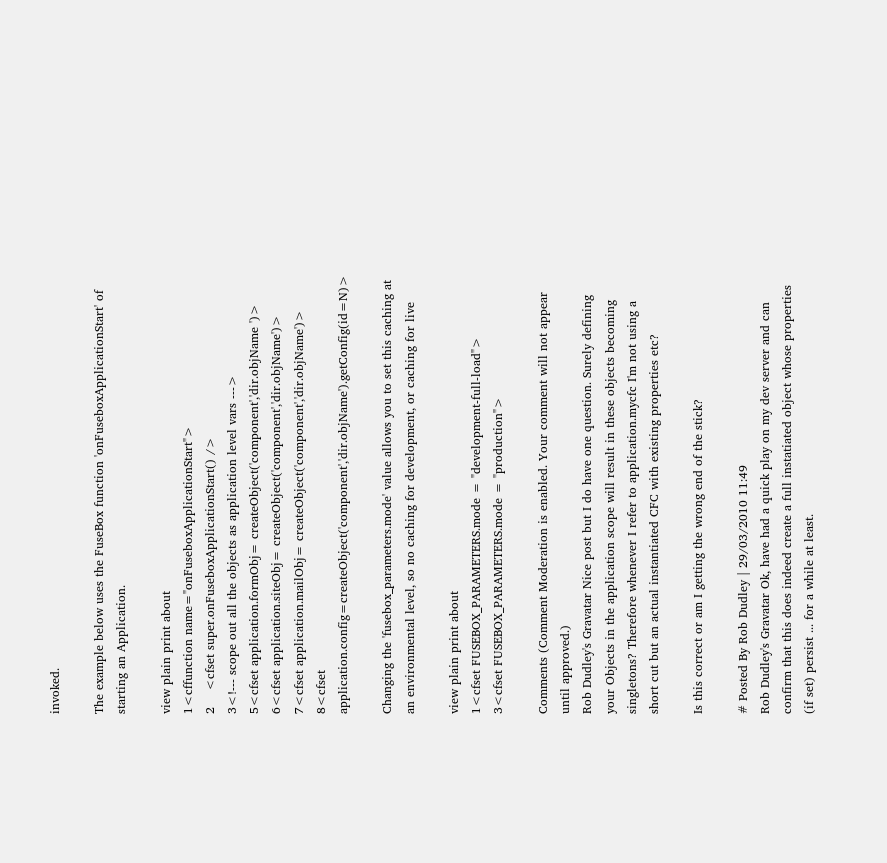invoked.

The example below uses the FuseBox function 'onFuseboxApplicationStart' of starting an Application.

view plain print about
1<cffunction name="onFuseboxApplicationStart">
2    <cfset super.onFuseboxApplicationStart() />
3<!--- scope out all the objects as application level vars --->
5<cfset application.formObj= createObject('component','dir.objName ')>
6<cfset application.siteObj= createObject('component','dir.objName')>
7<cfset application.mailObj= createObject('component','dir.objName')>
8<cfset application.config=createObject('component','dir.objName').getConfig(id=N)>

Changing the 'fusebox_parameters.mode' value allows you to set this caching at an environmental level, so no caching for development, or caching for live

view plain print about
1<cfset FUSEBOX_PARAMETERS.mode = "development-full-load">
3<cfset FUSEBOX_PARAMETERS.mode = "production">

Comments (Comment Moderation is enabled. Your comment will not appear until approved.)
Rob Dudley's Gravatar Nice post but I do have one question. Surely defining your Objects in the application scope will result in these objects becoming singletons? Therefore whenever I refer to application.mycfc I'm not using a short cut but an actual instantiated CFC with existing properties etc?

Is this correct or am I getting the wrong end of the stick?

# Posted By Rob Dudley | 29/03/2010 11:49
Rob Dudley's Gravatar Ok, have had a quick play on my dev server and can confirm that this does indeed create a full instatiated object whose properties (if set) persist ... for a while at least.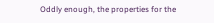Oddly enough, the properties for the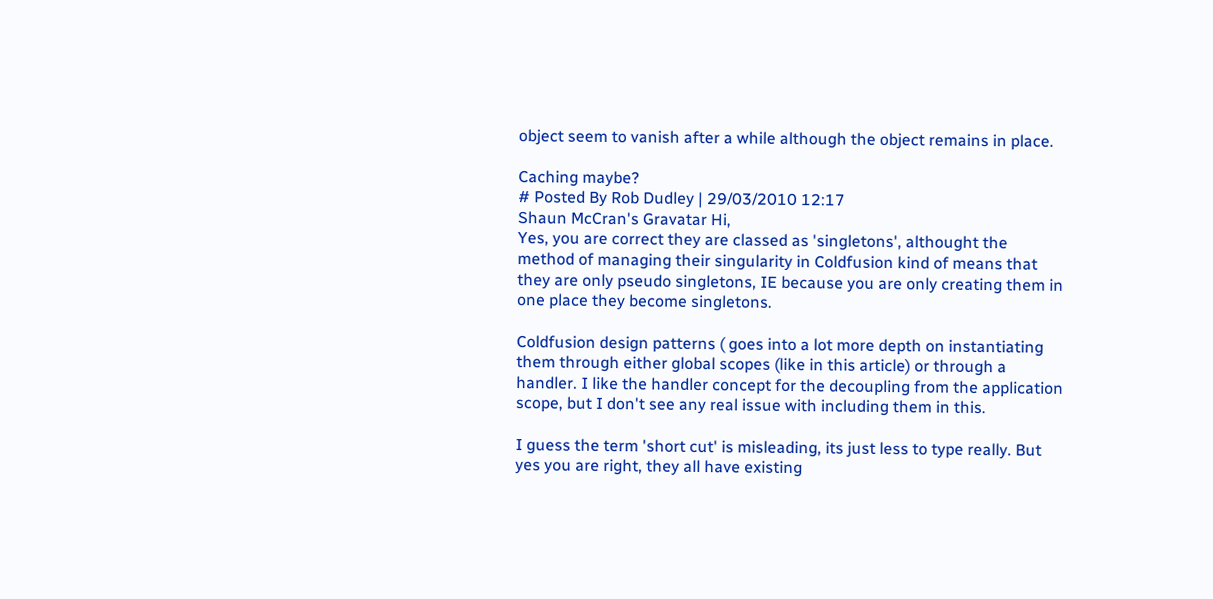object seem to vanish after a while although the object remains in place.

Caching maybe?
# Posted By Rob Dudley | 29/03/2010 12:17
Shaun McCran's Gravatar Hi,
Yes, you are correct they are classed as 'singletons', althought the method of managing their singularity in Coldfusion kind of means that they are only pseudo singletons, IE because you are only creating them in one place they become singletons.

Coldfusion design patterns ( goes into a lot more depth on instantiating them through either global scopes (like in this article) or through a handler. I like the handler concept for the decoupling from the application scope, but I don't see any real issue with including them in this.

I guess the term 'short cut' is misleading, its just less to type really. But yes you are right, they all have existing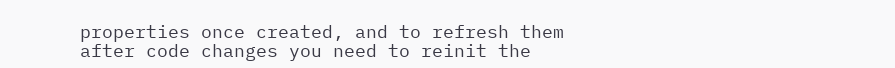properties once created, and to refresh them after code changes you need to reinit the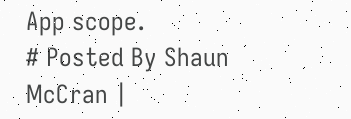App scope.
# Posted By Shaun McCran |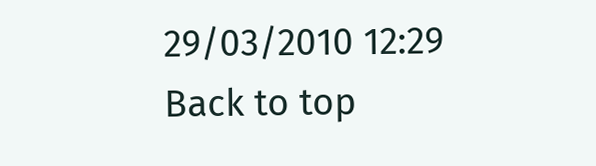29/03/2010 12:29
Back to top